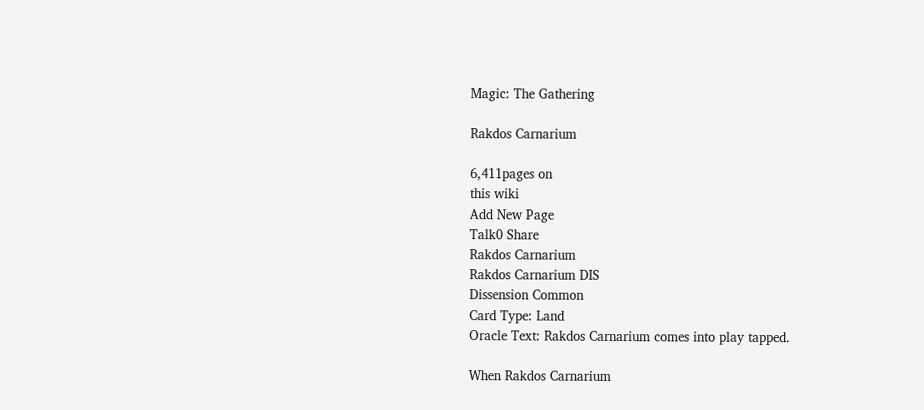Magic: The Gathering

Rakdos Carnarium

6,411pages on
this wiki
Add New Page
Talk0 Share
Rakdos Carnarium
Rakdos Carnarium DIS
Dissension Common
Card Type: Land
Oracle Text: Rakdos Carnarium comes into play tapped.

When Rakdos Carnarium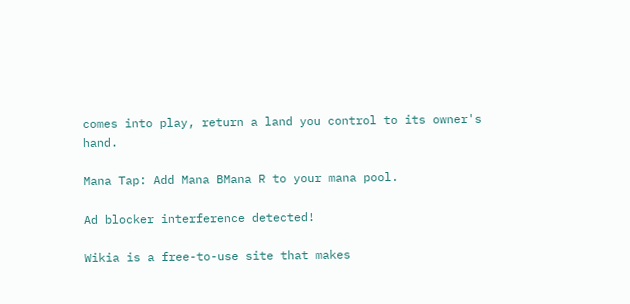comes into play, return a land you control to its owner's hand.

Mana Tap: Add Mana BMana R to your mana pool.

Ad blocker interference detected!

Wikia is a free-to-use site that makes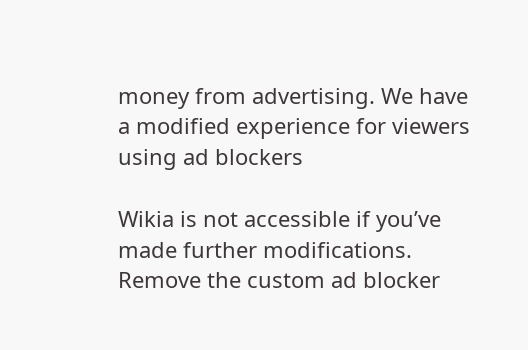money from advertising. We have a modified experience for viewers using ad blockers

Wikia is not accessible if you’ve made further modifications. Remove the custom ad blocker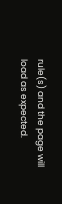rule(s) and the page will load as expected.